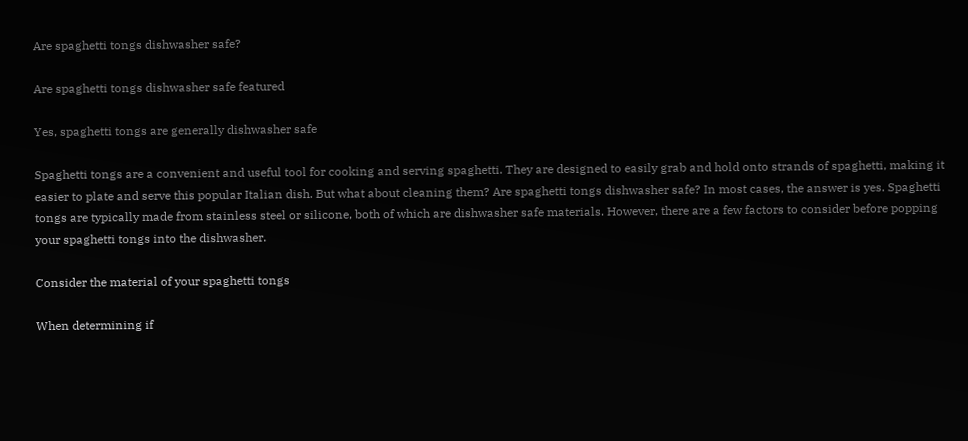Are spaghetti tongs dishwasher safe?

Are spaghetti tongs dishwasher safe featured

Yes, spaghetti tongs are generally dishwasher safe

Spaghetti tongs are a convenient and useful tool for cooking and serving spaghetti. They are designed to easily grab and hold onto strands of spaghetti, making it easier to plate and serve this popular Italian dish. But what about cleaning them? Are spaghetti tongs dishwasher safe? In most cases, the answer is yes. Spaghetti tongs are typically made from stainless steel or silicone, both of which are dishwasher safe materials. However, there are a few factors to consider before popping your spaghetti tongs into the dishwasher.

Consider the material of your spaghetti tongs

When determining if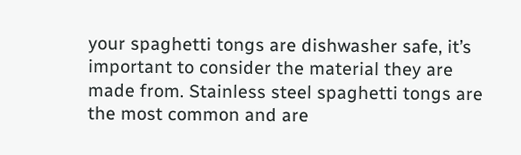your spaghetti tongs are dishwasher safe, it’s important to consider the material they are made from. Stainless steel spaghetti tongs are the most common and are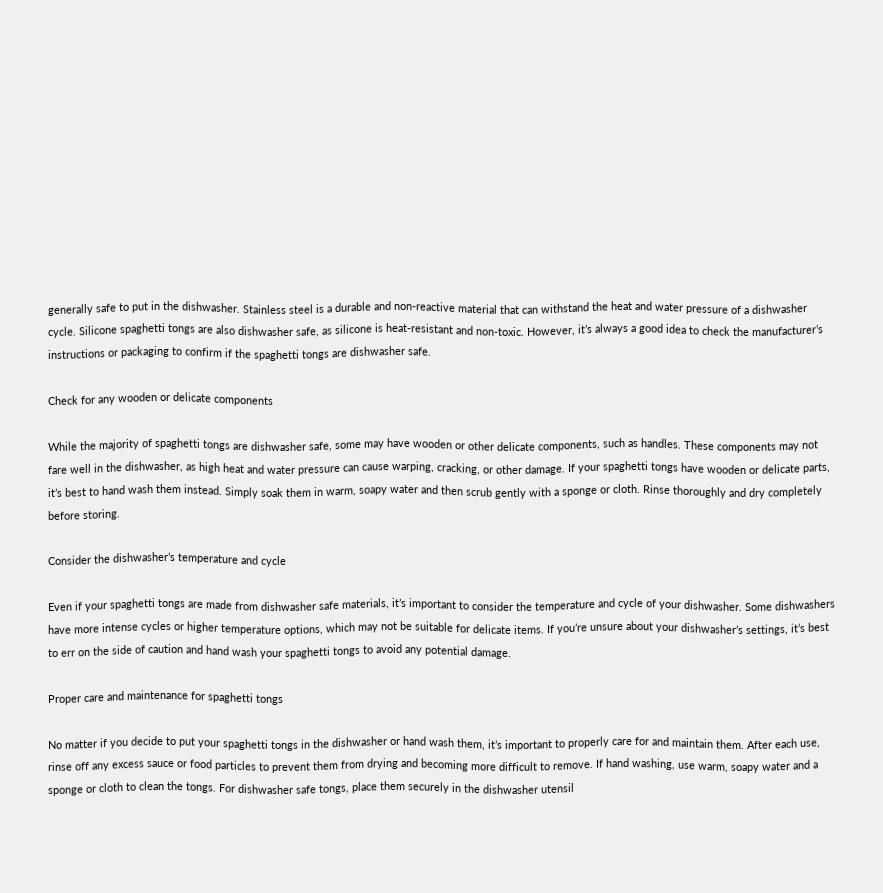generally safe to put in the dishwasher. Stainless steel is a durable and non-reactive material that can withstand the heat and water pressure of a dishwasher cycle. Silicone spaghetti tongs are also dishwasher safe, as silicone is heat-resistant and non-toxic. However, it’s always a good idea to check the manufacturer’s instructions or packaging to confirm if the spaghetti tongs are dishwasher safe.

Check for any wooden or delicate components

While the majority of spaghetti tongs are dishwasher safe, some may have wooden or other delicate components, such as handles. These components may not fare well in the dishwasher, as high heat and water pressure can cause warping, cracking, or other damage. If your spaghetti tongs have wooden or delicate parts, it’s best to hand wash them instead. Simply soak them in warm, soapy water and then scrub gently with a sponge or cloth. Rinse thoroughly and dry completely before storing.

Consider the dishwasher’s temperature and cycle

Even if your spaghetti tongs are made from dishwasher safe materials, it’s important to consider the temperature and cycle of your dishwasher. Some dishwashers have more intense cycles or higher temperature options, which may not be suitable for delicate items. If you’re unsure about your dishwasher’s settings, it’s best to err on the side of caution and hand wash your spaghetti tongs to avoid any potential damage.

Proper care and maintenance for spaghetti tongs

No matter if you decide to put your spaghetti tongs in the dishwasher or hand wash them, it’s important to properly care for and maintain them. After each use, rinse off any excess sauce or food particles to prevent them from drying and becoming more difficult to remove. If hand washing, use warm, soapy water and a sponge or cloth to clean the tongs. For dishwasher safe tongs, place them securely in the dishwasher utensil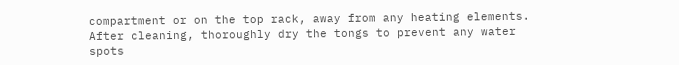compartment or on the top rack, away from any heating elements. After cleaning, thoroughly dry the tongs to prevent any water spots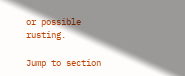or possible rusting.

Jump to section